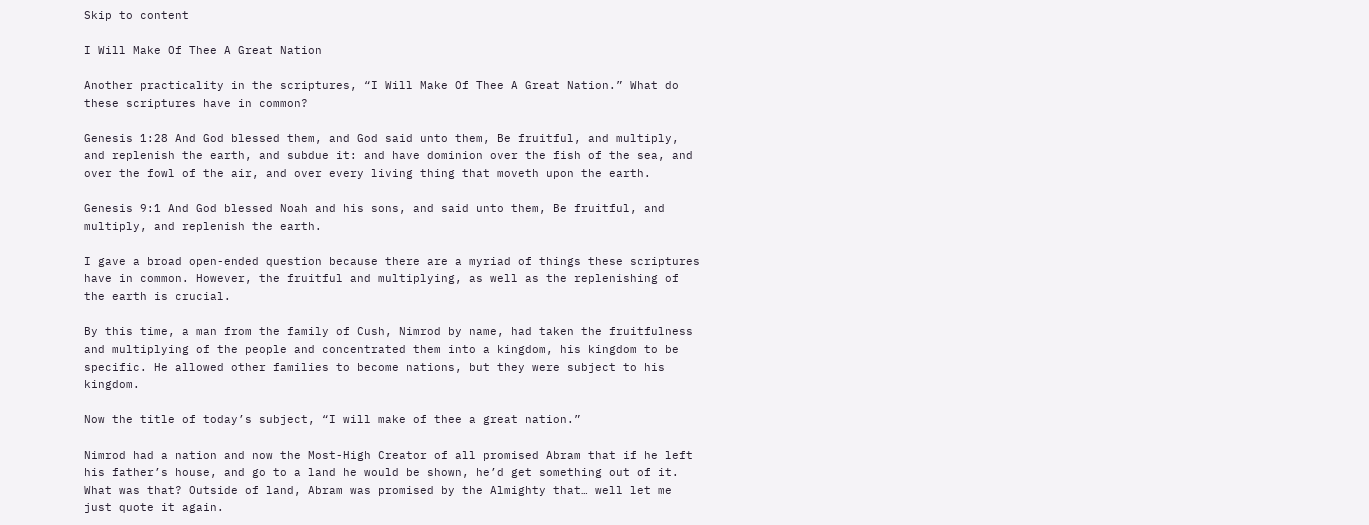Skip to content

I Will Make Of Thee A Great Nation

Another practicality in the scriptures, “I Will Make Of Thee A Great Nation.” What do these scriptures have in common?

Genesis 1:28 And God blessed them, and God said unto them, Be fruitful, and multiply, and replenish the earth, and subdue it: and have dominion over the fish of the sea, and over the fowl of the air, and over every living thing that moveth upon the earth.

Genesis 9:1 And God blessed Noah and his sons, and said unto them, Be fruitful, and multiply, and replenish the earth.

I gave a broad open-ended question because there are a myriad of things these scriptures have in common. However, the fruitful and multiplying, as well as the replenishing of the earth is crucial.

By this time, a man from the family of Cush, Nimrod by name, had taken the fruitfulness and multiplying of the people and concentrated them into a kingdom, his kingdom to be specific. He allowed other families to become nations, but they were subject to his kingdom.

Now the title of today’s subject, “I will make of thee a great nation.”

Nimrod had a nation and now the Most-High Creator of all promised Abram that if he left his father’s house, and go to a land he would be shown, he’d get something out of it. What was that? Outside of land, Abram was promised by the Almighty that… well let me just quote it again.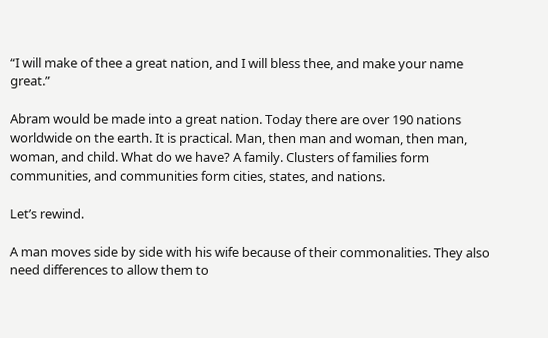“I will make of thee a great nation, and I will bless thee, and make your name great.”

Abram would be made into a great nation. Today there are over 190 nations worldwide on the earth. It is practical. Man, then man and woman, then man, woman, and child. What do we have? A family. Clusters of families form communities, and communities form cities, states, and nations.

Let’s rewind.

A man moves side by side with his wife because of their commonalities. They also need differences to allow them to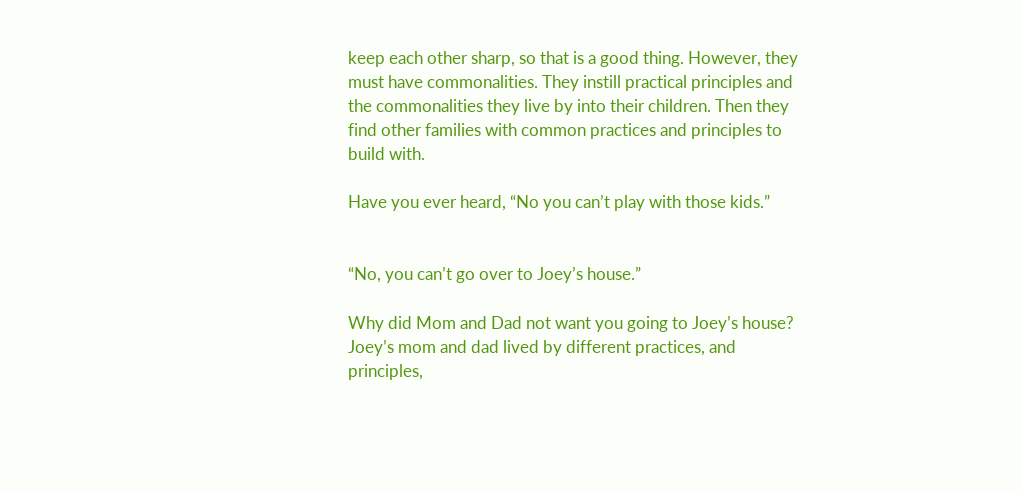keep each other sharp, so that is a good thing. However, they must have commonalities. They instill practical principles and the commonalities they live by into their children. Then they find other families with common practices and principles to build with.

Have you ever heard, “No you can’t play with those kids.”


“No, you can’t go over to Joey’s house.”

Why did Mom and Dad not want you going to Joey’s house? Joey’s mom and dad lived by different practices, and principles,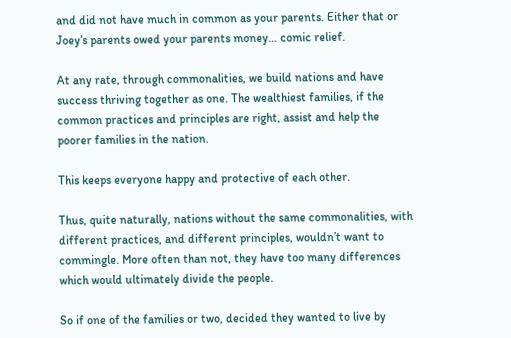and did not have much in common as your parents. Either that or Joey’s parents owed your parents money… comic relief.

At any rate, through commonalities, we build nations and have success thriving together as one. The wealthiest families, if the common practices and principles are right, assist and help the poorer families in the nation.

This keeps everyone happy and protective of each other.

Thus, quite naturally, nations without the same commonalities, with different practices, and different principles, wouldn’t want to commingle. More often than not, they have too many differences which would ultimately divide the people.

So if one of the families or two, decided they wanted to live by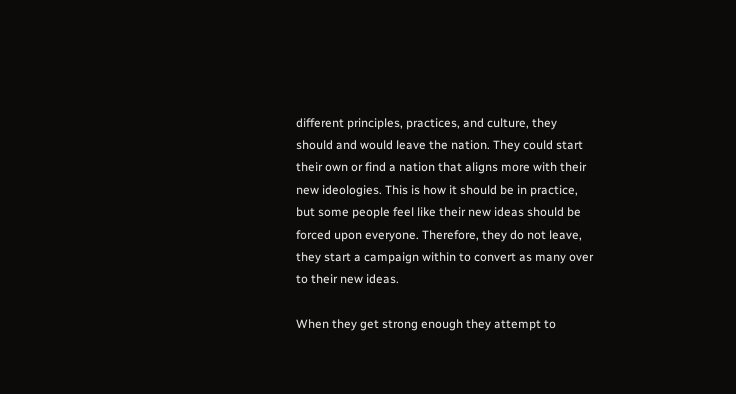different principles, practices, and culture, they should and would leave the nation. They could start their own or find a nation that aligns more with their new ideologies. This is how it should be in practice, but some people feel like their new ideas should be forced upon everyone. Therefore, they do not leave, they start a campaign within to convert as many over to their new ideas.

When they get strong enough they attempt to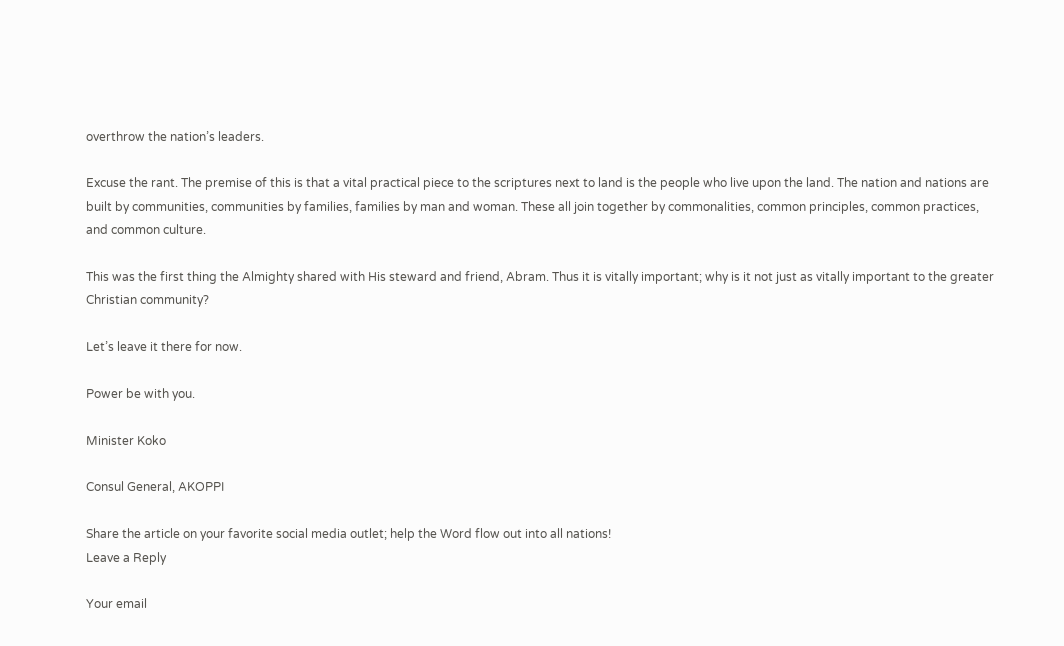overthrow the nation’s leaders.

Excuse the rant. The premise of this is that a vital practical piece to the scriptures next to land is the people who live upon the land. The nation and nations are built by communities, communities by families, families by man and woman. These all join together by commonalities, common principles, common practices, and common culture.

This was the first thing the Almighty shared with His steward and friend, Abram. Thus it is vitally important; why is it not just as vitally important to the greater Christian community?

Let’s leave it there for now.

Power be with you.

Minister Koko

Consul General, AKOPPI

Share the article on your favorite social media outlet; help the Word flow out into all nations!
Leave a Reply

Your email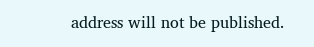address will not be published.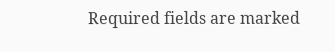Required fields are marked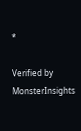*

Verified by MonsterInsights